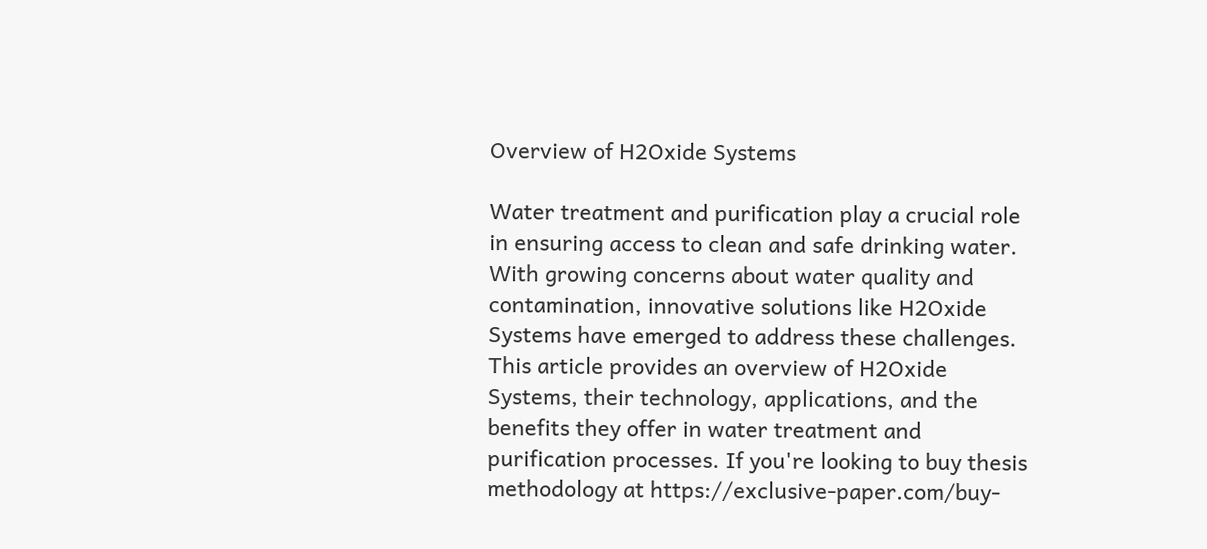Overview of H2Oxide Systems

Water treatment and purification play a crucial role in ensuring access to clean and safe drinking water. With growing concerns about water quality and contamination, innovative solutions like H2Oxide Systems have emerged to address these challenges. This article provides an overview of H2Oxide Systems, their technology, applications, and the benefits they offer in water treatment and purification processes. If you're looking to buy thesis methodology at https://exclusive-paper.com/buy-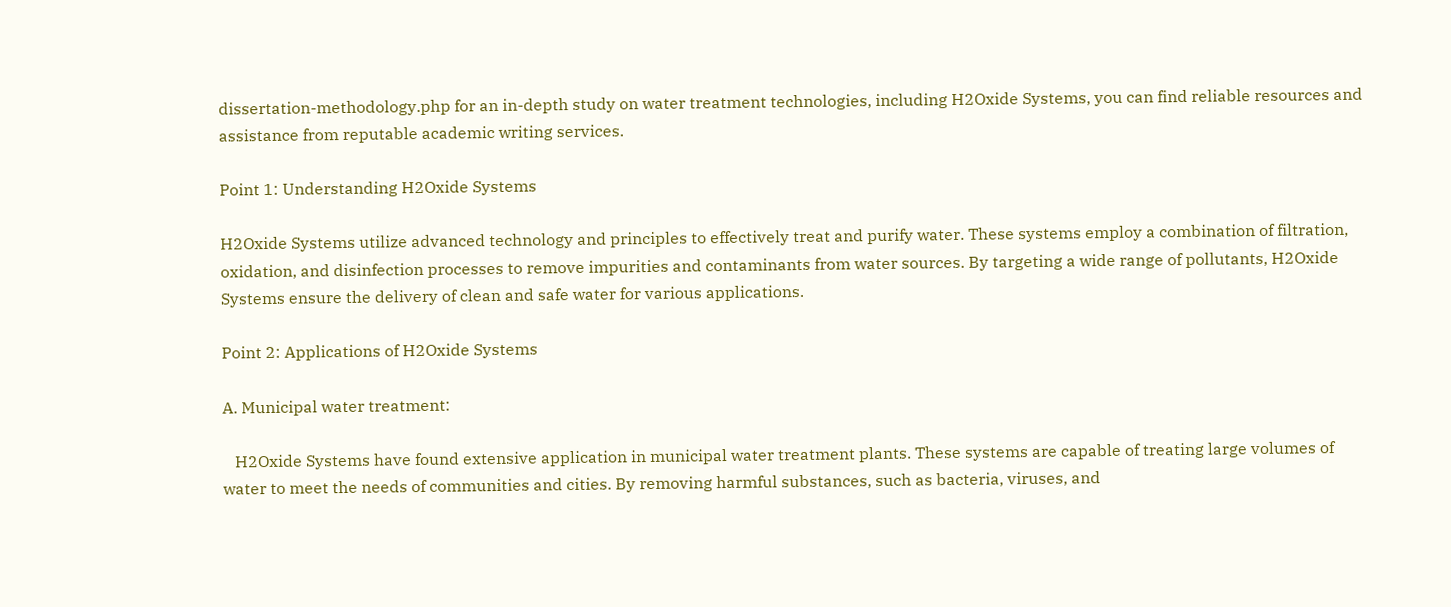dissertation-methodology.php for an in-depth study on water treatment technologies, including H2Oxide Systems, you can find reliable resources and assistance from reputable academic writing services.

Point 1: Understanding H2Oxide Systems

H2Oxide Systems utilize advanced technology and principles to effectively treat and purify water. These systems employ a combination of filtration, oxidation, and disinfection processes to remove impurities and contaminants from water sources. By targeting a wide range of pollutants, H2Oxide Systems ensure the delivery of clean and safe water for various applications.

Point 2: Applications of H2Oxide Systems

A. Municipal water treatment:

   H2Oxide Systems have found extensive application in municipal water treatment plants. These systems are capable of treating large volumes of water to meet the needs of communities and cities. By removing harmful substances, such as bacteria, viruses, and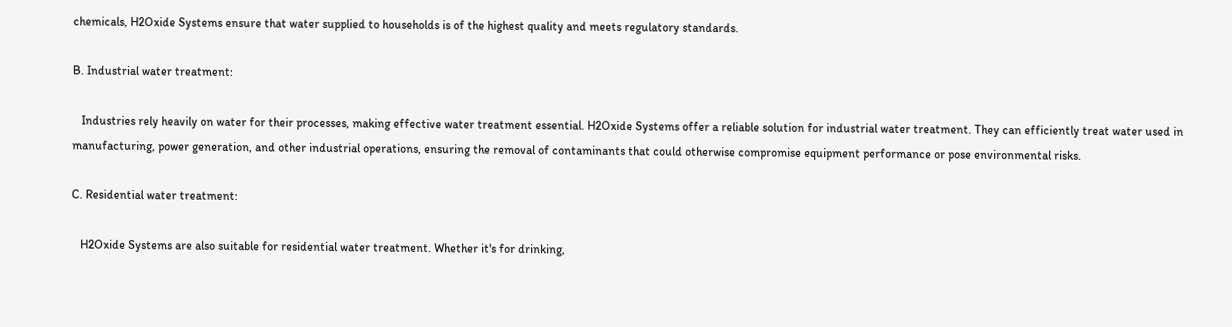chemicals, H2Oxide Systems ensure that water supplied to households is of the highest quality and meets regulatory standards.

B. Industrial water treatment:

   Industries rely heavily on water for their processes, making effective water treatment essential. H2Oxide Systems offer a reliable solution for industrial water treatment. They can efficiently treat water used in manufacturing, power generation, and other industrial operations, ensuring the removal of contaminants that could otherwise compromise equipment performance or pose environmental risks.

C. Residential water treatment:

   H2Oxide Systems are also suitable for residential water treatment. Whether it's for drinking,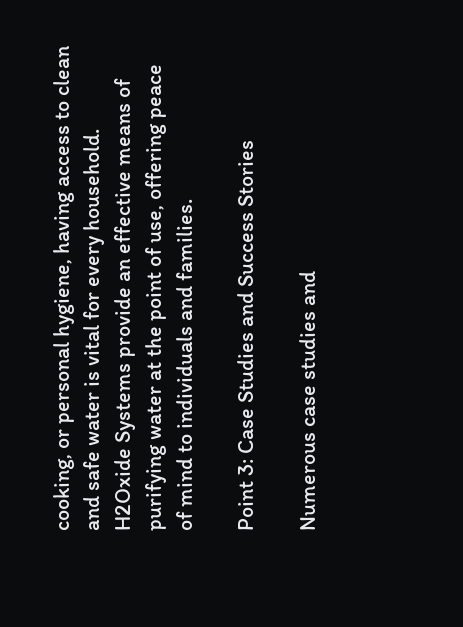cooking, or personal hygiene, having access to clean and safe water is vital for every household. H2Oxide Systems provide an effective means of purifying water at the point of use, offering peace of mind to individuals and families.

Point 3: Case Studies and Success Stories

Numerous case studies and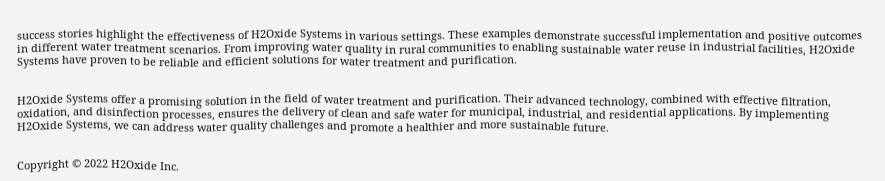success stories highlight the effectiveness of H2Oxide Systems in various settings. These examples demonstrate successful implementation and positive outcomes in different water treatment scenarios. From improving water quality in rural communities to enabling sustainable water reuse in industrial facilities, H2Oxide Systems have proven to be reliable and efficient solutions for water treatment and purification.


H2Oxide Systems offer a promising solution in the field of water treatment and purification. Their advanced technology, combined with effective filtration, oxidation, and disinfection processes, ensures the delivery of clean and safe water for municipal, industrial, and residential applications. By implementing H2Oxide Systems, we can address water quality challenges and promote a healthier and more sustainable future.


Copyright © 2022 H2Oxide Inc.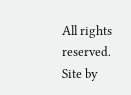All rights reserved. Site by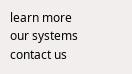learn more
our systems
contact us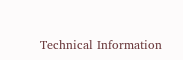Technical Information